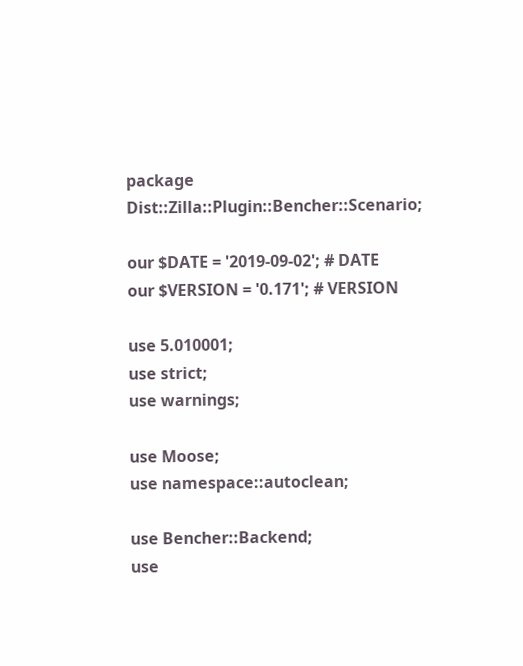package Dist::Zilla::Plugin::Bencher::Scenario;

our $DATE = '2019-09-02'; # DATE
our $VERSION = '0.171'; # VERSION

use 5.010001;
use strict;
use warnings;

use Moose;
use namespace::autoclean;

use Bencher::Backend;
use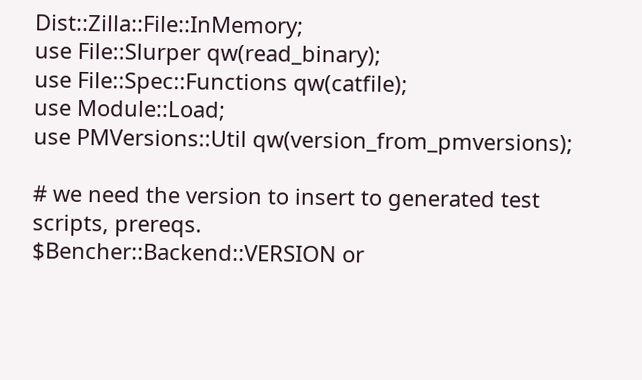Dist::Zilla::File::InMemory;
use File::Slurper qw(read_binary);
use File::Spec::Functions qw(catfile);
use Module::Load;
use PMVersions::Util qw(version_from_pmversions);

# we need the version to insert to generated test scripts, prereqs.
$Bencher::Backend::VERSION or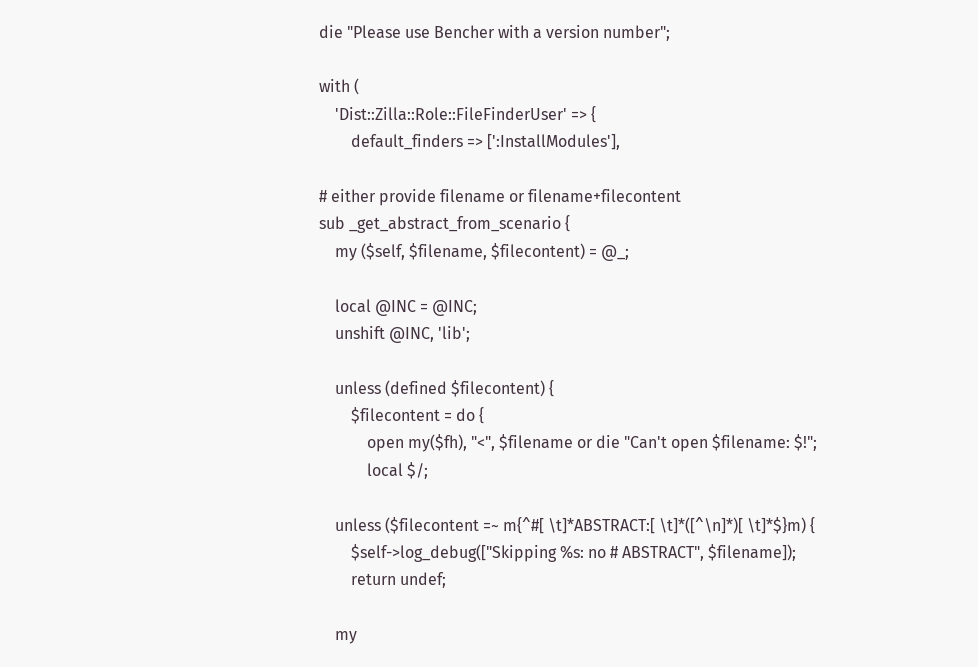die "Please use Bencher with a version number";

with (
    'Dist::Zilla::Role::FileFinderUser' => {
        default_finders => [':InstallModules'],

# either provide filename or filename+filecontent
sub _get_abstract_from_scenario {
    my ($self, $filename, $filecontent) = @_;

    local @INC = @INC;
    unshift @INC, 'lib';

    unless (defined $filecontent) {
        $filecontent = do {
            open my($fh), "<", $filename or die "Can't open $filename: $!";
            local $/;

    unless ($filecontent =~ m{^#[ \t]*ABSTRACT:[ \t]*([^\n]*)[ \t]*$}m) {
        $self->log_debug(["Skipping %s: no # ABSTRACT", $filename]);
        return undef;

    my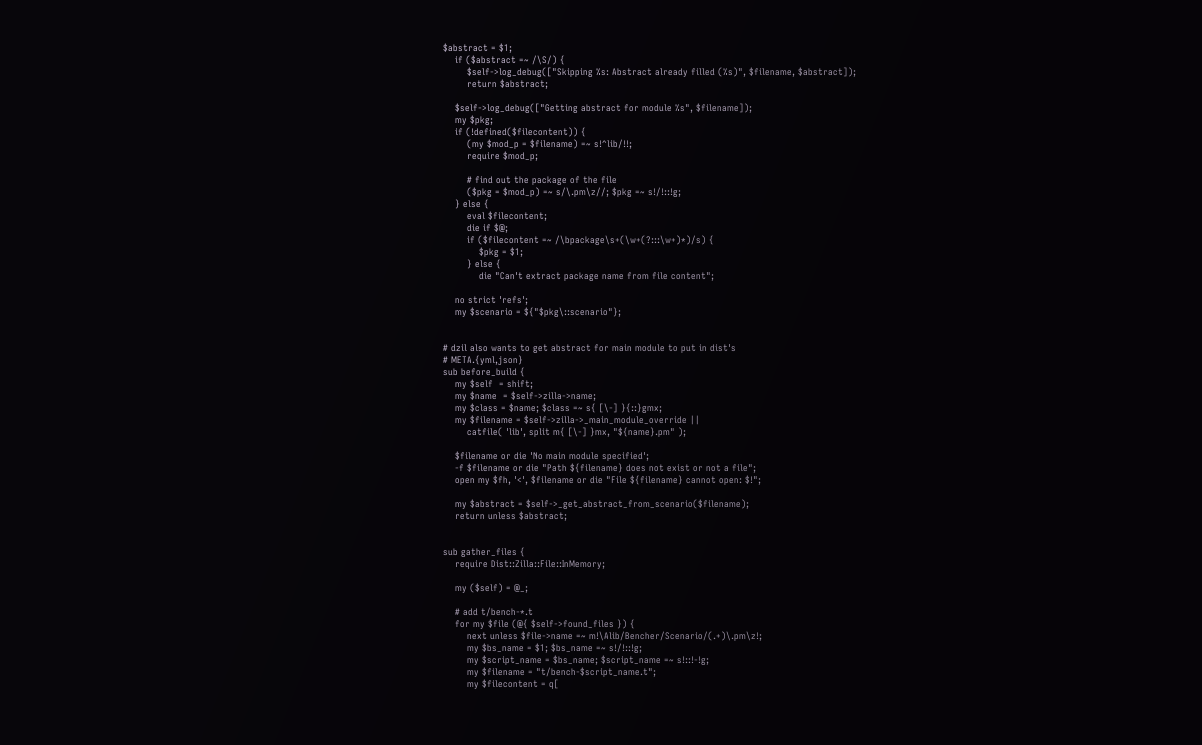$abstract = $1;
    if ($abstract =~ /\S/) {
        $self->log_debug(["Skipping %s: Abstract already filled (%s)", $filename, $abstract]);
        return $abstract;

    $self->log_debug(["Getting abstract for module %s", $filename]);
    my $pkg;
    if (!defined($filecontent)) {
        (my $mod_p = $filename) =~ s!^lib/!!;
        require $mod_p;

        # find out the package of the file
        ($pkg = $mod_p) =~ s/\.pm\z//; $pkg =~ s!/!::!g;
    } else {
        eval $filecontent;
        die if $@;
        if ($filecontent =~ /\bpackage\s+(\w+(?:::\w+)*)/s) {
            $pkg = $1;
        } else {
            die "Can't extract package name from file content";

    no strict 'refs';
    my $scenario = ${"$pkg\::scenario"};


# dzil also wants to get abstract for main module to put in dist's
# META.{yml,json}
sub before_build {
    my $self  = shift;
    my $name  = $self->zilla->name;
    my $class = $name; $class =~ s{ [\-] }{::}gmx;
    my $filename = $self->zilla->_main_module_override ||
        catfile( 'lib', split m{ [\-] }mx, "${name}.pm" );

    $filename or die 'No main module specified';
    -f $filename or die "Path ${filename} does not exist or not a file";
    open my $fh, '<', $filename or die "File ${filename} cannot open: $!";

    my $abstract = $self->_get_abstract_from_scenario($filename);
    return unless $abstract;


sub gather_files {
    require Dist::Zilla::File::InMemory;

    my ($self) = @_;

    # add t/bench-*.t
    for my $file (@{ $self->found_files }) {
        next unless $file->name =~ m!\Alib/Bencher/Scenario/(.+)\.pm\z!;
        my $bs_name = $1; $bs_name =~ s!/!::!g;
        my $script_name = $bs_name; $script_name =~ s!::!-!g;
        my $filename = "t/bench-$script_name.t";
        my $filecontent = q[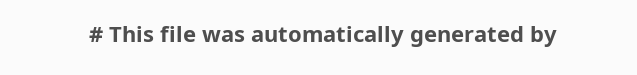# This file was automatically generated by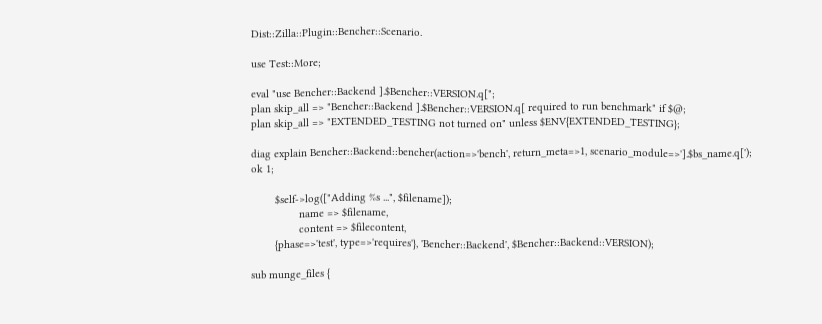Dist::Zilla::Plugin::Bencher::Scenario.

use Test::More;

eval "use Bencher::Backend ].$Bencher::VERSION.q[";
plan skip_all => "Bencher::Backend ].$Bencher::VERSION.q[ required to run benchmark" if $@;
plan skip_all => "EXTENDED_TESTING not turned on" unless $ENV{EXTENDED_TESTING};

diag explain Bencher::Backend::bencher(action=>'bench', return_meta=>1, scenario_module=>'].$bs_name.q[');
ok 1;

        $self->log(["Adding %s ...", $filename]);
                name => $filename,
                content => $filecontent,
        {phase=>'test', type=>'requires'}, 'Bencher::Backend', $Bencher::Backend::VERSION);

sub munge_files {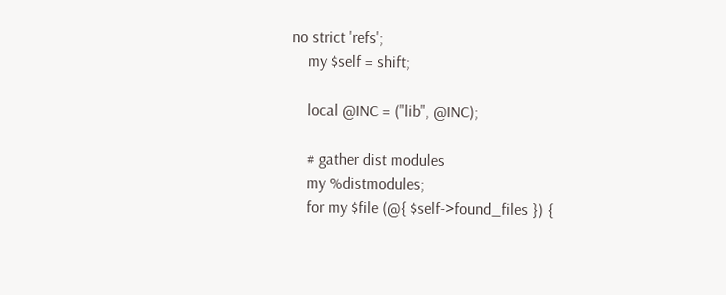no strict 'refs';
    my $self = shift;

    local @INC = ("lib", @INC);

    # gather dist modules
    my %distmodules;
    for my $file (@{ $self->found_files }) {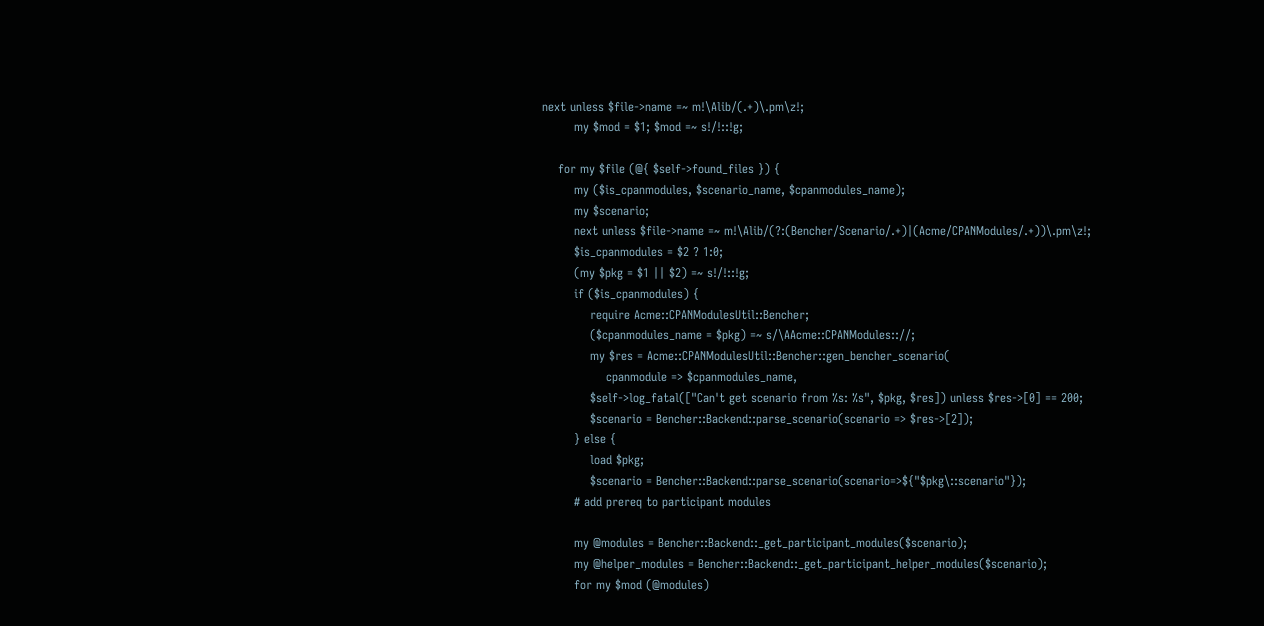next unless $file->name =~ m!\Alib/(.+)\.pm\z!;
        my $mod = $1; $mod =~ s!/!::!g;

    for my $file (@{ $self->found_files }) {
        my ($is_cpanmodules, $scenario_name, $cpanmodules_name);
        my $scenario;
        next unless $file->name =~ m!\Alib/(?:(Bencher/Scenario/.+)|(Acme/CPANModules/.+))\.pm\z!;
        $is_cpanmodules = $2 ? 1:0;
        (my $pkg = $1 || $2) =~ s!/!::!g;
        if ($is_cpanmodules) {
            require Acme::CPANModulesUtil::Bencher;
            ($cpanmodules_name = $pkg) =~ s/\AAcme::CPANModules:://;
            my $res = Acme::CPANModulesUtil::Bencher::gen_bencher_scenario(
                cpanmodule => $cpanmodules_name,
            $self->log_fatal(["Can't get scenario from %s: %s", $pkg, $res]) unless $res->[0] == 200;
            $scenario = Bencher::Backend::parse_scenario(scenario => $res->[2]);
        } else {
            load $pkg;
            $scenario = Bencher::Backend::parse_scenario(scenario=>${"$pkg\::scenario"});
        # add prereq to participant modules

        my @modules = Bencher::Backend::_get_participant_modules($scenario);
        my @helper_modules = Bencher::Backend::_get_participant_helper_modules($scenario);
        for my $mod (@modules)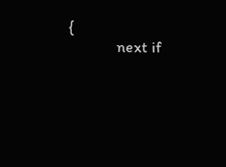{
            next if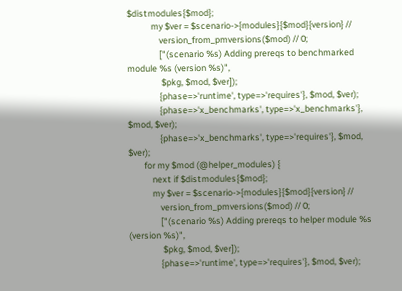$distmodules{$mod};
            my $ver = $scenario->{modules}{$mod}{version} //
                version_from_pmversions($mod) // 0;
                ["(scenario %s) Adding prereqs to benchmarked module %s (version %s)",
                 $pkg, $mod, $ver]);
                {phase=>'runtime', type=>'requires'}, $mod, $ver);
                {phase=>'x_benchmarks', type=>'x_benchmarks'}, $mod, $ver);
                {phase=>'x_benchmarks', type=>'requires'}, $mod, $ver);
        for my $mod (@helper_modules) {
            next if $distmodules{$mod};
            my $ver = $scenario->{modules}{$mod}{version} //
                version_from_pmversions($mod) // 0;
                ["(scenario %s) Adding prereqs to helper module %s (version %s)",
                 $pkg, $mod, $ver]);
                {phase=>'runtime', type=>'requires'}, $mod, $ver);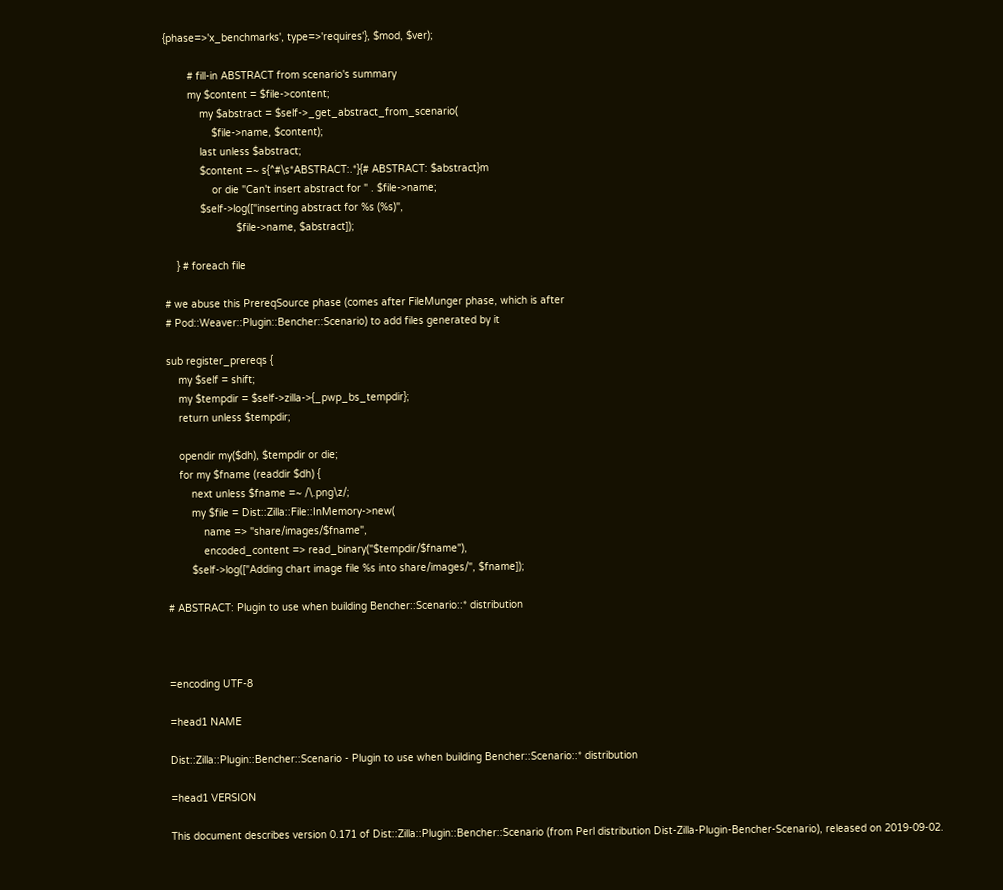{phase=>'x_benchmarks', type=>'requires'}, $mod, $ver);

        # fill-in ABSTRACT from scenario's summary
        my $content = $file->content;
            my $abstract = $self->_get_abstract_from_scenario(
                $file->name, $content);
            last unless $abstract;
            $content =~ s{^#\s*ABSTRACT:.*}{# ABSTRACT: $abstract}m
                or die "Can't insert abstract for " . $file->name;
            $self->log(["inserting abstract for %s (%s)",
                        $file->name, $abstract]);

    } # foreach file

# we abuse this PrereqSource phase (comes after FileMunger phase, which is after
# Pod::Weaver::Plugin::Bencher::Scenario) to add files generated by it

sub register_prereqs {
    my $self = shift;
    my $tempdir = $self->zilla->{_pwp_bs_tempdir};
    return unless $tempdir;

    opendir my($dh), $tempdir or die;
    for my $fname (readdir $dh) {
        next unless $fname =~ /\.png\z/;
        my $file = Dist::Zilla::File::InMemory->new(
            name => "share/images/$fname",
            encoded_content => read_binary("$tempdir/$fname"),
        $self->log(["Adding chart image file %s into share/images/", $fname]);

# ABSTRACT: Plugin to use when building Bencher::Scenario::* distribution



=encoding UTF-8

=head1 NAME

Dist::Zilla::Plugin::Bencher::Scenario - Plugin to use when building Bencher::Scenario::* distribution

=head1 VERSION

This document describes version 0.171 of Dist::Zilla::Plugin::Bencher::Scenario (from Perl distribution Dist-Zilla-Plugin-Bencher-Scenario), released on 2019-09-02.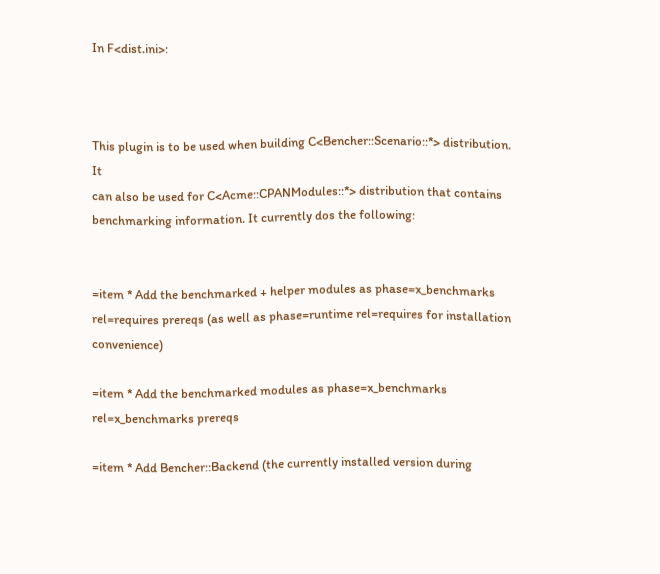In F<dist.ini>:



This plugin is to be used when building C<Bencher::Scenario::*> distribution. It
can also be used for C<Acme::CPANModules::*> distribution that contains
benchmarking information. It currently dos the following:


=item * Add the benchmarked + helper modules as phase=x_benchmarks rel=requires prereqs (as well as phase=runtime rel=requires for installation convenience)

=item * Add the benchmarked modules as phase=x_benchmarks rel=x_benchmarks prereqs

=item * Add Bencher::Backend (the currently installed version during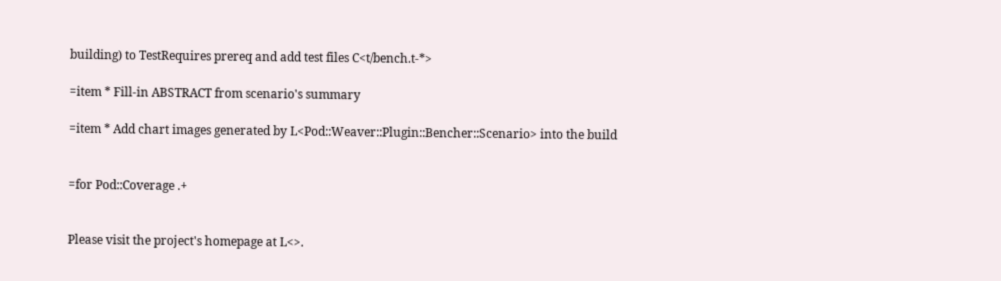building) to TestRequires prereq and add test files C<t/bench.t-*>

=item * Fill-in ABSTRACT from scenario's summary

=item * Add chart images generated by L<Pod::Weaver::Plugin::Bencher::Scenario> into the build


=for Pod::Coverage .+


Please visit the project's homepage at L<>.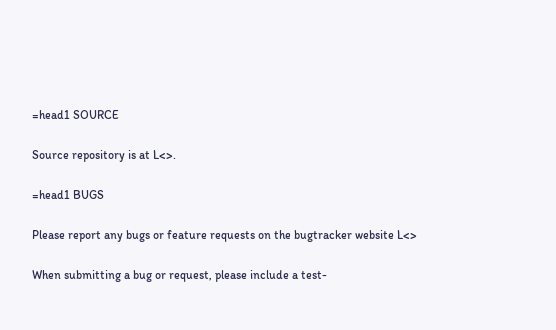=head1 SOURCE

Source repository is at L<>.

=head1 BUGS

Please report any bugs or feature requests on the bugtracker website L<>

When submitting a bug or request, please include a test-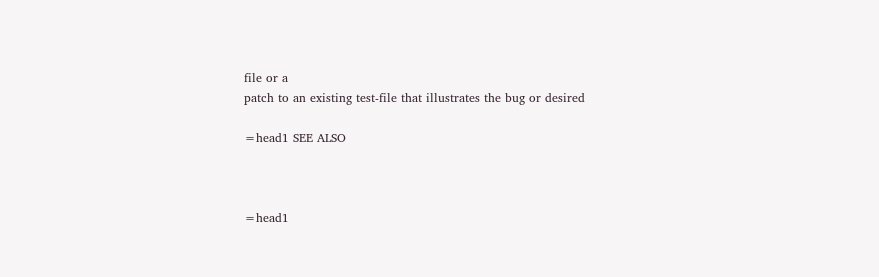file or a
patch to an existing test-file that illustrates the bug or desired

=head1 SEE ALSO



=head1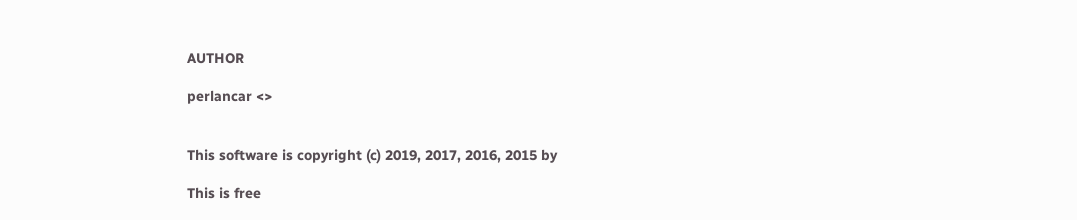AUTHOR

perlancar <>


This software is copyright (c) 2019, 2017, 2016, 2015 by

This is free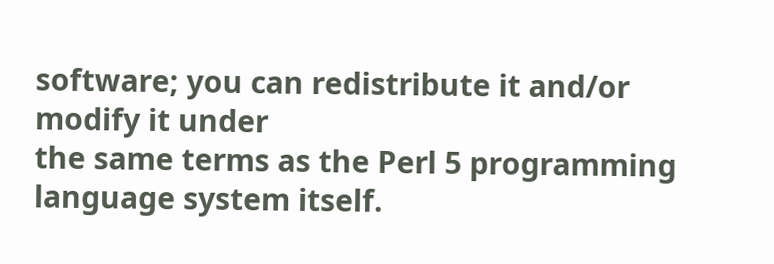software; you can redistribute it and/or modify it under
the same terms as the Perl 5 programming language system itself.